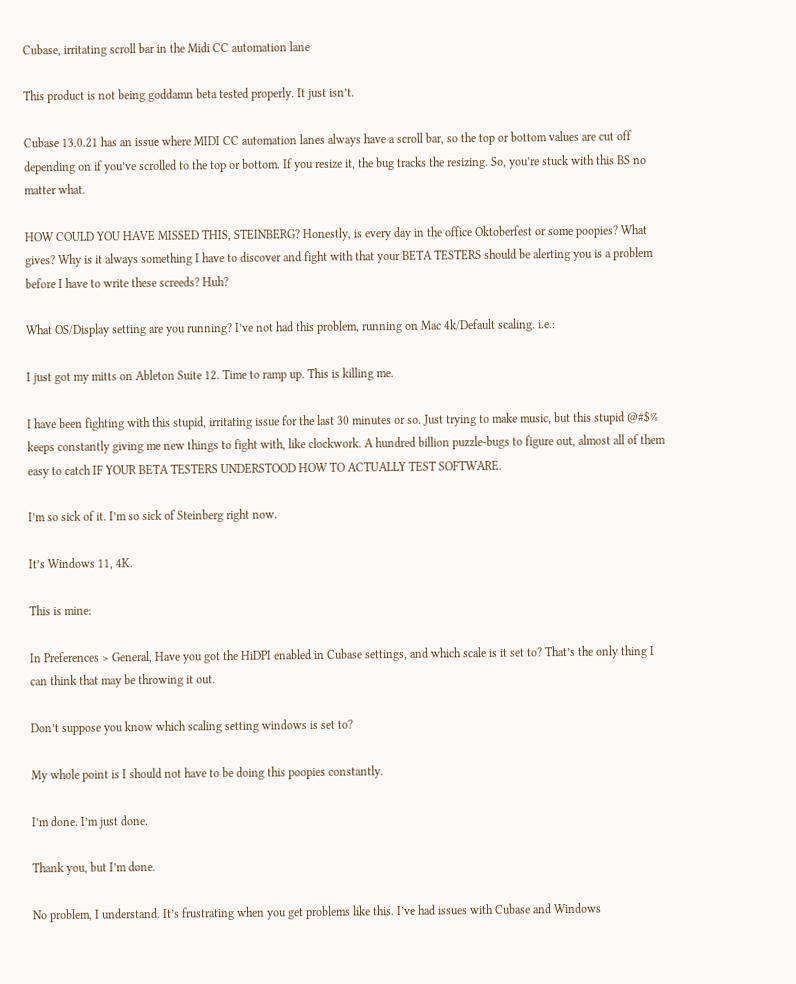Cubase, irritating scroll bar in the Midi CC automation lane

This product is not being goddamn beta tested properly. It just isn’t.

Cubase 13.0.21 has an issue where MIDI CC automation lanes always have a scroll bar, so the top or bottom values are cut off depending on if you’ve scrolled to the top or bottom. If you resize it, the bug tracks the resizing. So, you’re stuck with this BS no matter what.

HOW COULD YOU HAVE MISSED THIS, STEINBERG? Honestly, is every day in the office Oktoberfest or some poopies? What gives? Why is it always something I have to discover and fight with that your BETA TESTERS should be alerting you is a problem before I have to write these screeds? Huh?

What OS/Display setting are you running? I’ve not had this problem, running on Mac 4k/Default scaling. i.e.:

I just got my mitts on Ableton Suite 12. Time to ramp up. This is killing me.

I have been fighting with this stupid, irritating issue for the last 30 minutes or so. Just trying to make music, but this stupid @#$% keeps constantly giving me new things to fight with, like clockwork. A hundred billion puzzle-bugs to figure out, almost all of them easy to catch IF YOUR BETA TESTERS UNDERSTOOD HOW TO ACTUALLY TEST SOFTWARE.

I’m so sick of it. I’m so sick of Steinberg right now.

It’s Windows 11, 4K.

This is mine:

In Preferences > General, Have you got the HiDPI enabled in Cubase settings, and which scale is it set to? That’s the only thing I can think that may be throwing it out.

Don’t suppose you know which scaling setting windows is set to?

My whole point is I should not have to be doing this poopies constantly.

I’m done. I’m just done.

Thank you, but I’m done.

No problem, I understand. It’s frustrating when you get problems like this. I’ve had issues with Cubase and Windows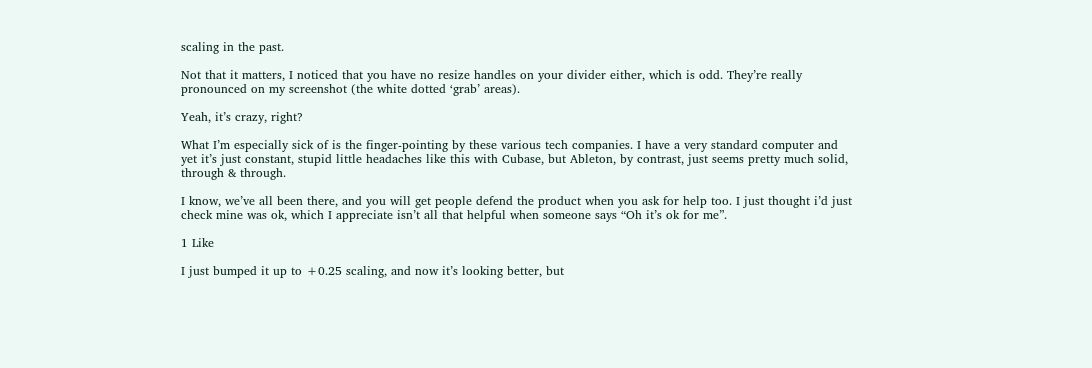scaling in the past.

Not that it matters, I noticed that you have no resize handles on your divider either, which is odd. They’re really pronounced on my screenshot (the white dotted ‘grab’ areas).

Yeah, it’s crazy, right?

What I’m especially sick of is the finger-pointing by these various tech companies. I have a very standard computer and yet it’s just constant, stupid little headaches like this with Cubase, but Ableton, by contrast, just seems pretty much solid, through & through.

I know, we’ve all been there, and you will get people defend the product when you ask for help too. I just thought i’d just check mine was ok, which I appreciate isn’t all that helpful when someone says “Oh it’s ok for me”.

1 Like

I just bumped it up to +0.25 scaling, and now it’s looking better, but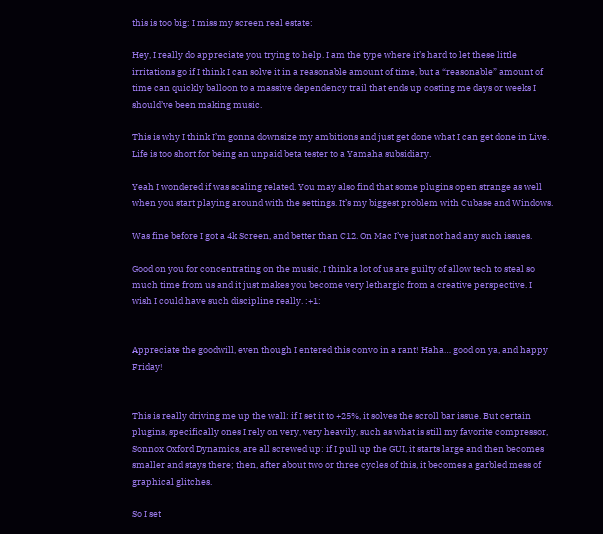this is too big: I miss my screen real estate:

Hey, I really do appreciate you trying to help. I am the type where it’s hard to let these little irritations go if I think I can solve it in a reasonable amount of time, but a “reasonable” amount of time can quickly balloon to a massive dependency trail that ends up costing me days or weeks I should’ve been making music.

This is why I think I’m gonna downsize my ambitions and just get done what I can get done in Live. Life is too short for being an unpaid beta tester to a Yamaha subsidiary.

Yeah I wondered if was scaling related. You may also find that some plugins open strange as well when you start playing around with the settings. It’s my biggest problem with Cubase and Windows.

Was fine before I got a 4k Screen, and better than C12. On Mac I’ve just not had any such issues.

Good on you for concentrating on the music, I think a lot of us are guilty of allow tech to steal so much time from us and it just makes you become very lethargic from a creative perspective. I wish I could have such discipline really. :+1:


Appreciate the goodwill, even though I entered this convo in a rant! Haha… good on ya, and happy Friday!


This is really driving me up the wall: if I set it to +25%, it solves the scroll bar issue. But certain plugins, specifically ones I rely on very, very heavily, such as what is still my favorite compressor, Sonnox Oxford Dynamics, are all screwed up: if I pull up the GUI, it starts large and then becomes smaller and stays there; then, after about two or three cycles of this, it becomes a garbled mess of graphical glitches.

So I set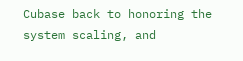Cubase back to honoring the system scaling, and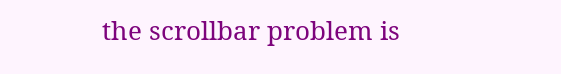the scrollbar problem is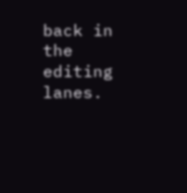back in the editing lanes.